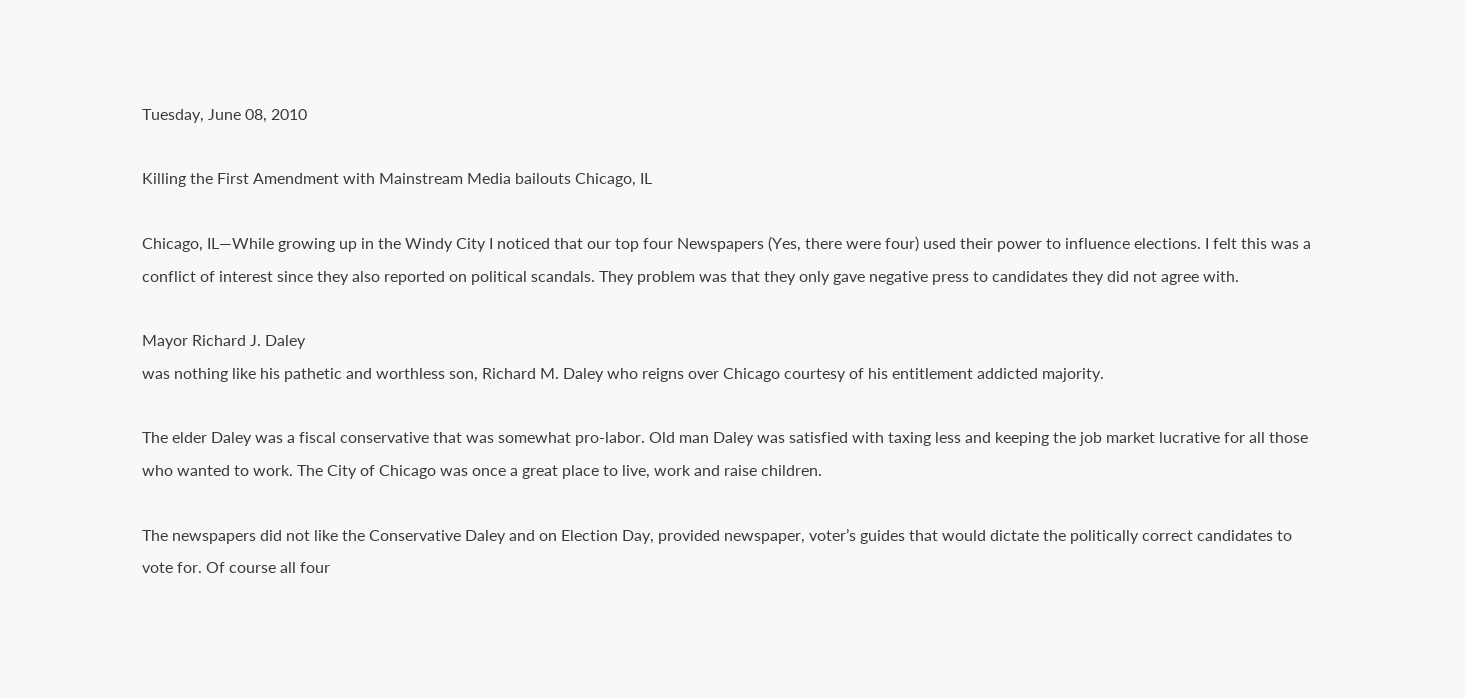Tuesday, June 08, 2010

Killing the First Amendment with Mainstream Media bailouts Chicago, IL

Chicago, IL—While growing up in the Windy City I noticed that our top four Newspapers (Yes, there were four) used their power to influence elections. I felt this was a conflict of interest since they also reported on political scandals. They problem was that they only gave negative press to candidates they did not agree with.

Mayor Richard J. Daley
was nothing like his pathetic and worthless son, Richard M. Daley who reigns over Chicago courtesy of his entitlement addicted majority.

The elder Daley was a fiscal conservative that was somewhat pro-labor. Old man Daley was satisfied with taxing less and keeping the job market lucrative for all those who wanted to work. The City of Chicago was once a great place to live, work and raise children.

The newspapers did not like the Conservative Daley and on Election Day, provided newspaper, voter’s guides that would dictate the politically correct candidates to vote for. Of course all four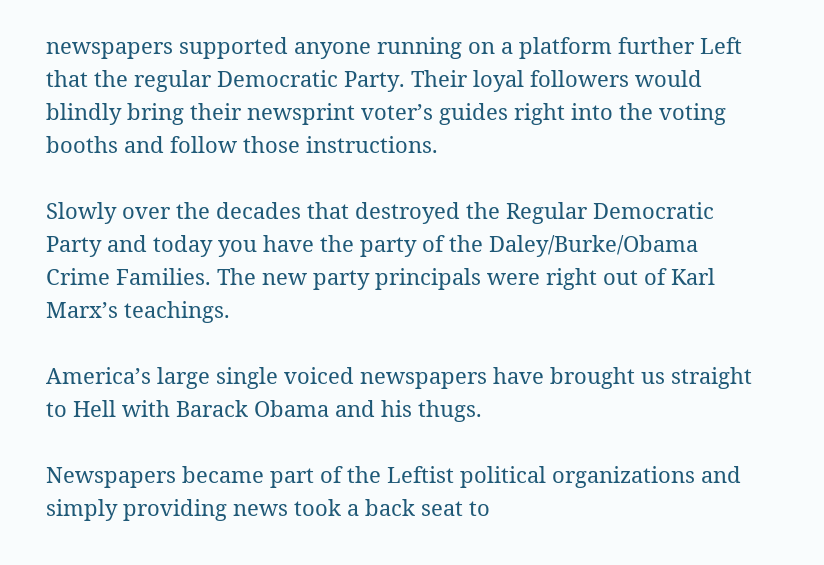newspapers supported anyone running on a platform further Left that the regular Democratic Party. Their loyal followers would blindly bring their newsprint voter’s guides right into the voting booths and follow those instructions.

Slowly over the decades that destroyed the Regular Democratic Party and today you have the party of the Daley/Burke/Obama Crime Families. The new party principals were right out of Karl Marx’s teachings.

America’s large single voiced newspapers have brought us straight to Hell with Barack Obama and his thugs.

Newspapers became part of the Leftist political organizations and simply providing news took a back seat to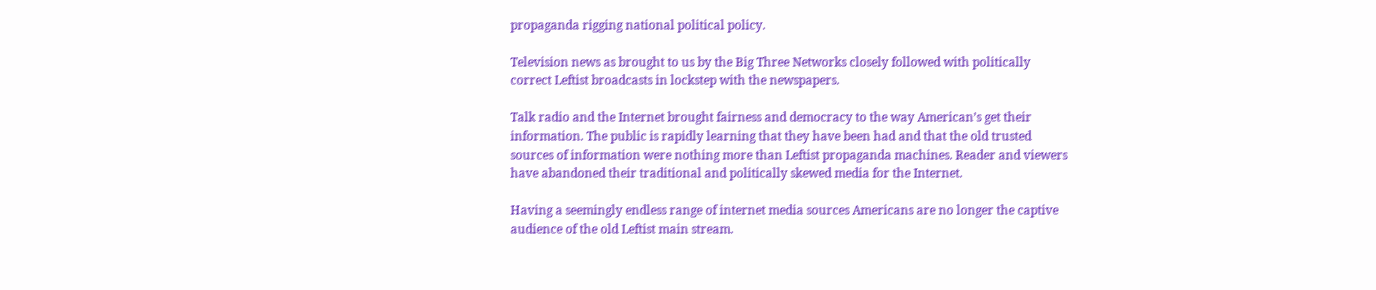propaganda rigging national political policy.

Television news as brought to us by the Big Three Networks closely followed with politically correct Leftist broadcasts in lockstep with the newspapers.

Talk radio and the Internet brought fairness and democracy to the way American’s get their information. The public is rapidly learning that they have been had and that the old trusted sources of information were nothing more than Leftist propaganda machines. Reader and viewers have abandoned their traditional and politically skewed media for the Internet.

Having a seemingly endless range of internet media sources Americans are no longer the captive audience of the old Leftist main stream.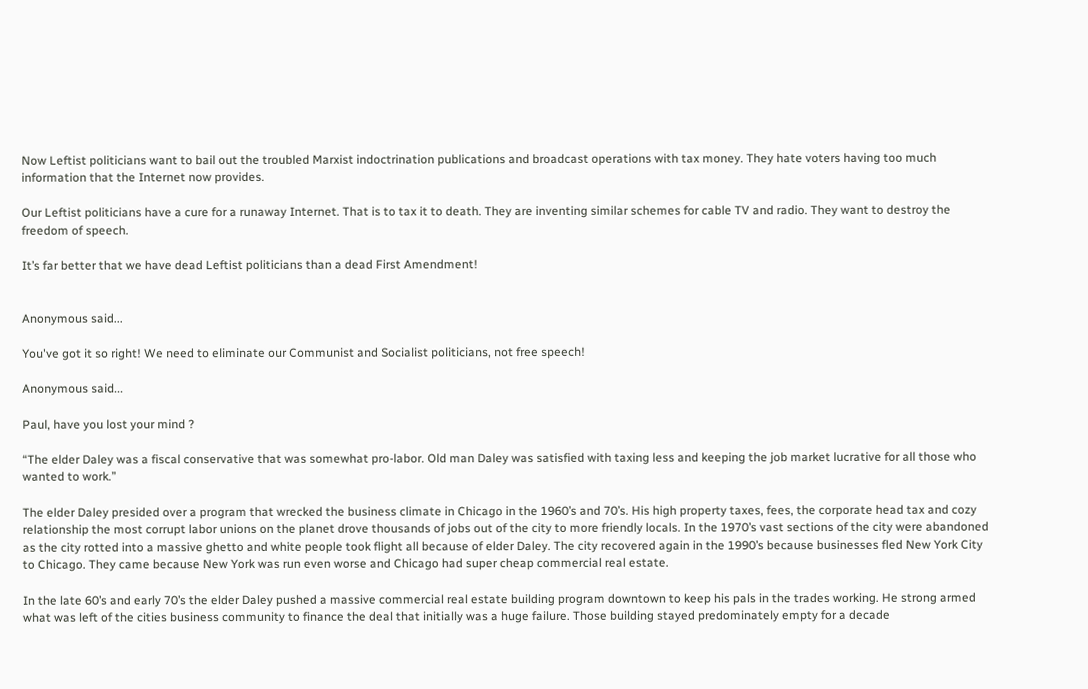Now Leftist politicians want to bail out the troubled Marxist indoctrination publications and broadcast operations with tax money. They hate voters having too much information that the Internet now provides.

Our Leftist politicians have a cure for a runaway Internet. That is to tax it to death. They are inventing similar schemes for cable TV and radio. They want to destroy the freedom of speech.

It’s far better that we have dead Leftist politicians than a dead First Amendment!


Anonymous said...

You've got it so right! We need to eliminate our Communist and Socialist politicians, not free speech!

Anonymous said...

Paul, have you lost your mind ?

“The elder Daley was a fiscal conservative that was somewhat pro-labor. Old man Daley was satisfied with taxing less and keeping the job market lucrative for all those who wanted to work.”

The elder Daley presided over a program that wrecked the business climate in Chicago in the 1960’s and 70’s. His high property taxes, fees, the corporate head tax and cozy relationship the most corrupt labor unions on the planet drove thousands of jobs out of the city to more friendly locals. In the 1970’s vast sections of the city were abandoned as the city rotted into a massive ghetto and white people took flight all because of elder Daley. The city recovered again in the 1990’s because businesses fled New York City to Chicago. They came because New York was run even worse and Chicago had super cheap commercial real estate.

In the late 60’s and early 70’s the elder Daley pushed a massive commercial real estate building program downtown to keep his pals in the trades working. He strong armed what was left of the cities business community to finance the deal that initially was a huge failure. Those building stayed predominately empty for a decade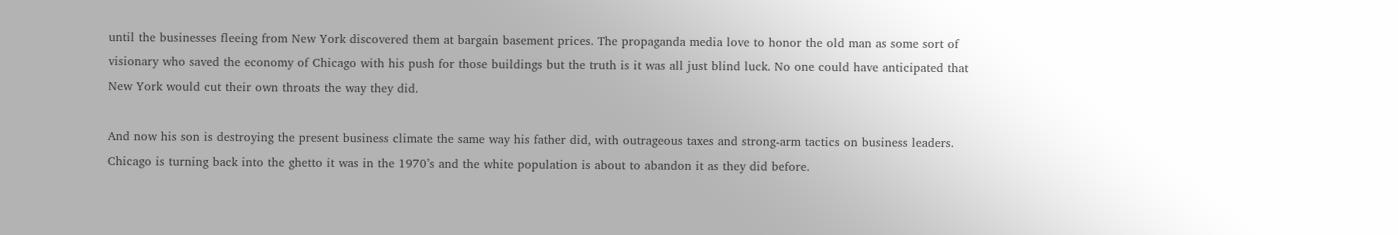until the businesses fleeing from New York discovered them at bargain basement prices. The propaganda media love to honor the old man as some sort of visionary who saved the economy of Chicago with his push for those buildings but the truth is it was all just blind luck. No one could have anticipated that New York would cut their own throats the way they did.

And now his son is destroying the present business climate the same way his father did, with outrageous taxes and strong-arm tactics on business leaders. Chicago is turning back into the ghetto it was in the 1970’s and the white population is about to abandon it as they did before.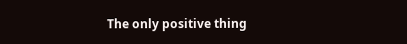The only positive thing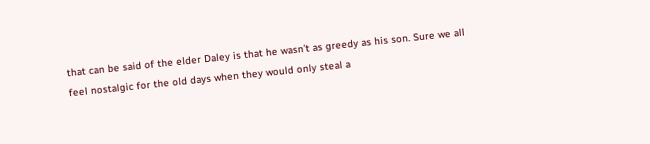that can be said of the elder Daley is that he wasn’t as greedy as his son. Sure we all feel nostalgic for the old days when they would only steal a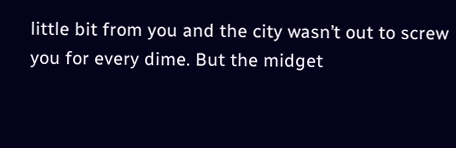little bit from you and the city wasn’t out to screw you for every dime. But the midget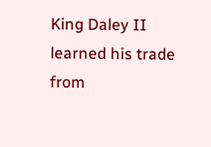King Daley II learned his trade from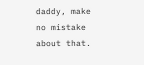daddy, make no mistake about that.